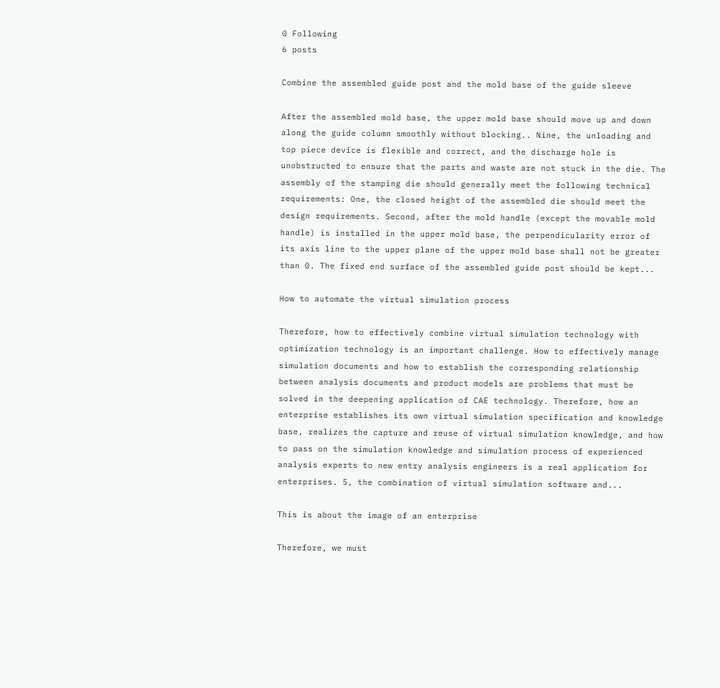0 Following
6 posts

Combine the assembled guide post and the mold base of the guide sleeve

After the assembled mold base, the upper mold base should move up and down along the guide column smoothly without blocking.. Nine, the unloading and top piece device is flexible and correct, and the discharge hole is unobstructed to ensure that the parts and waste are not stuck in the die. The assembly of the stamping die should generally meet the following technical requirements: One, the closed height of the assembled die should meet the design requirements. Second, after the mold handle (except the movable mold handle) is installed in the upper mold base, the perpendicularity error of its axis line to the upper plane of the upper mold base shall not be greater than 0. The fixed end surface of the assembled guide post should be kept...

How to automate the virtual simulation process

Therefore, how to effectively combine virtual simulation technology with optimization technology is an important challenge. How to effectively manage simulation documents and how to establish the corresponding relationship between analysis documents and product models are problems that must be solved in the deepening application of CAE technology. Therefore, how an enterprise establishes its own virtual simulation specification and knowledge base, realizes the capture and reuse of virtual simulation knowledge, and how to pass on the simulation knowledge and simulation process of experienced analysis experts to new entry analysis engineers is a real application for enterprises. 5, the combination of virtual simulation software and...

This is about the image of an enterprise

Therefore, we must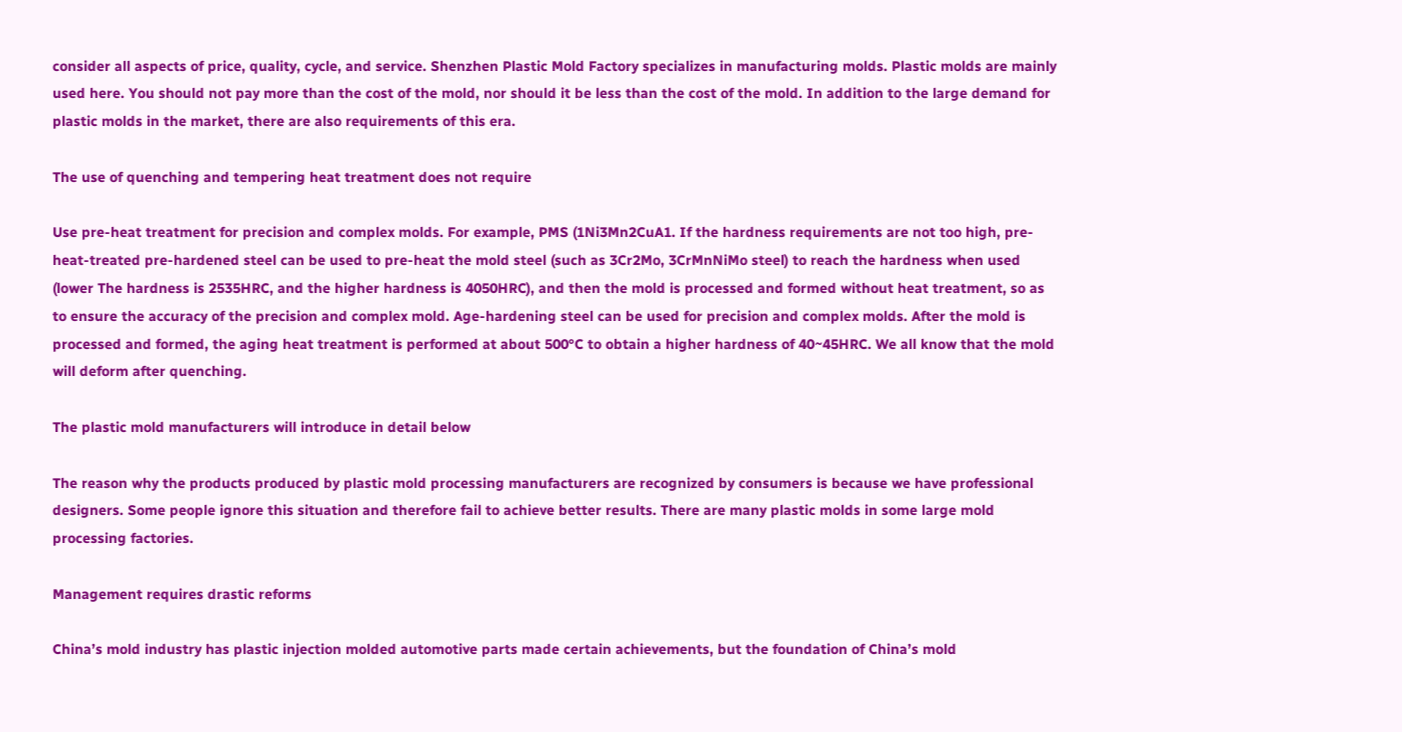consider all aspects of price, quality, cycle, and service. Shenzhen Plastic Mold Factory specializes in manufacturing molds. Plastic molds are mainly used here. You should not pay more than the cost of the mold, nor should it be less than the cost of the mold. In addition to the large demand for plastic molds in the market, there are also requirements of this era.

The use of quenching and tempering heat treatment does not require

Use pre-heat treatment for precision and complex molds. For example, PMS (1Ni3Mn2CuA1. If the hardness requirements are not too high, pre-heat-treated pre-hardened steel can be used to pre-heat the mold steel (such as 3Cr2Mo, 3CrMnNiMo steel) to reach the hardness when used (lower The hardness is 2535HRC, and the higher hardness is 4050HRC), and then the mold is processed and formed without heat treatment, so as to ensure the accuracy of the precision and complex mold. Age-hardening steel can be used for precision and complex molds. After the mold is processed and formed, the aging heat treatment is performed at about 500°C to obtain a higher hardness of 40~45HRC. We all know that the mold will deform after quenching.

The plastic mold manufacturers will introduce in detail below

The reason why the products produced by plastic mold processing manufacturers are recognized by consumers is because we have professional designers. Some people ignore this situation and therefore fail to achieve better results. There are many plastic molds in some large mold processing factories.

Management requires drastic reforms

China’s mold industry has plastic injection molded automotive parts made certain achievements, but the foundation of China’s mold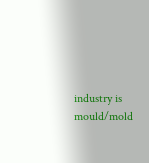industry is mould/mold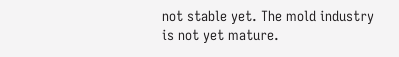not stable yet. The mold industry is not yet mature.